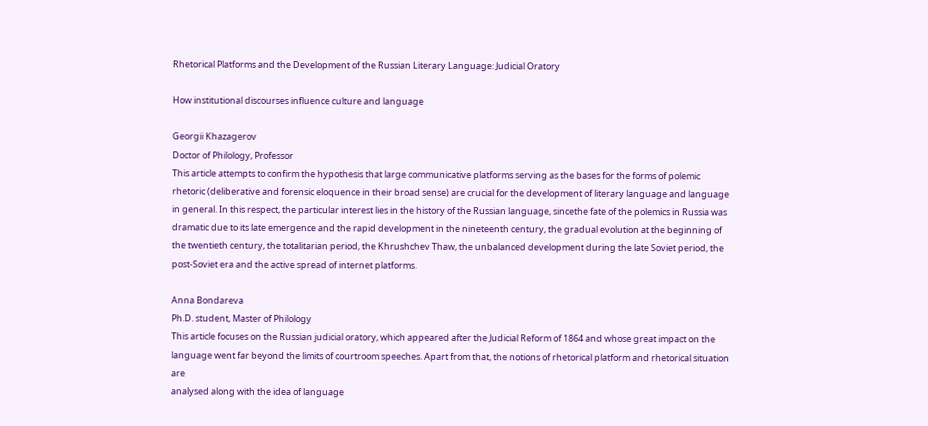Rhetorical Platforms and the Development of the Russian Literary Language: Judicial Oratory

How institutional discourses influence culture and language

Georgii Khazagerov
Doctor of Philology, Professor
This article attempts to confirm the hypothesis that large communicative platforms serving as the bases for the forms of polemic rhetoric (deliberative and forensic eloquence in their broad sense) are crucial for the development of literary language and language in general. In this respect, the particular interest lies in the history of the Russian language, sincethe fate of the polemics in Russia was dramatic due to its late emergence and the rapid development in the nineteenth century, the gradual evolution at the beginning of the twentieth century, the totalitarian period, the Khrushchev Thaw, the unbalanced development during the late Soviet period, the post-Soviet era and the active spread of internet platforms.

Anna Bondareva
Ph.D. student, Master of Philology
This article focuses on the Russian judicial oratory, which appeared after the Judicial Reform of 1864 and whose great impact on the language went far beyond the limits of courtroom speeches. Apart from that, the notions of rhetorical platform and rhetorical situation are
analysed along with the idea of language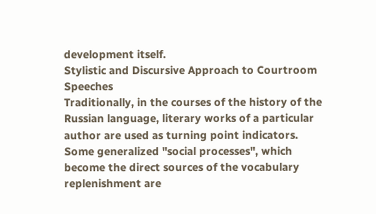development itself.
Stylistic and Discursive Approach to Courtroom Speeches
Traditionally, in the courses of the history of the Russian language, literary works of a particular author are used as turning point indicators. Some generalized "social processes", which become the direct sources of the vocabulary replenishment are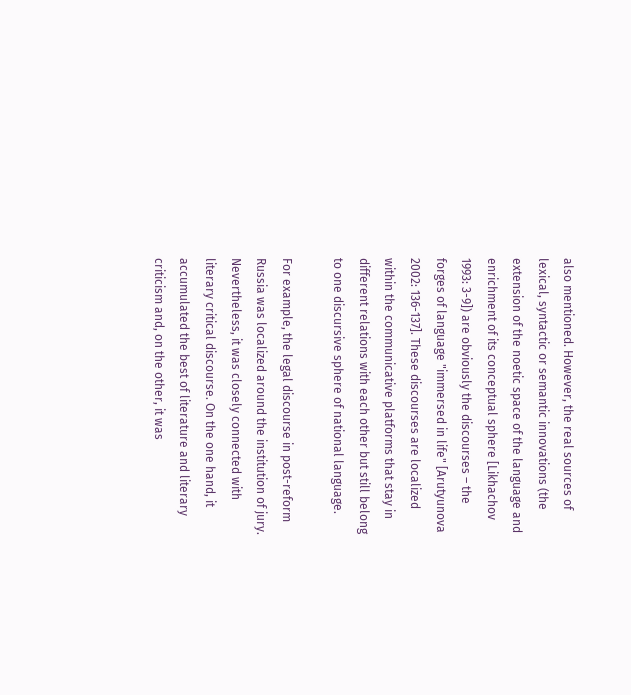also mentioned. However, the real sources of lexical, syntactic or semantic innovations (the extension of the noetic space of the language and enrichment of its conceptual sphere [Likhachov 1993: 3-9]) are obviously the discourses – the forges of language "immersed in life" [Arutyunova 2002: 136-137]. These discourses are localized within the communicative platforms that stay in different relations with each other but still belong to one discursive sphere of national language.

For example, the legal discourse in post-reform Russia was localized around the institution of jury. Nevertheless, it was closely connected with literary critical discourse. On the one hand, it accumulated the best of literature and literary criticism and, on the other, it was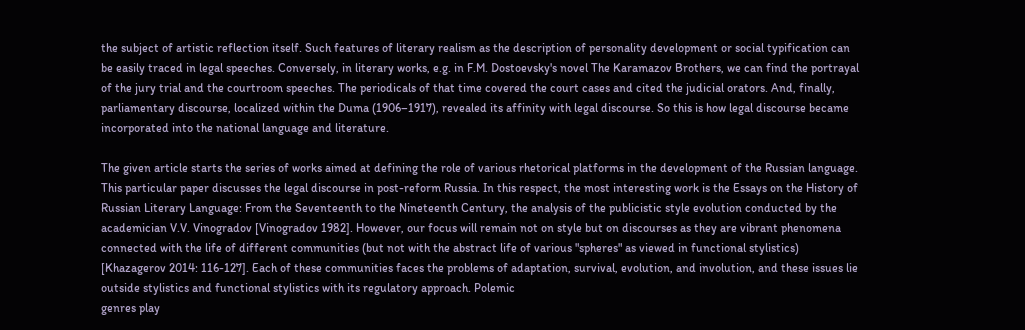the subject of artistic reflection itself. Such features of literary realism as the description of personality development or social typification can be easily traced in legal speeches. Conversely, in literary works, e.g. in F.M. Dostoevsky's novel The Karamazov Brothers, we can find the portrayal of the jury trial and the courtroom speeches. The periodicals of that time covered the court cases and cited the judicial orators. And, finally, parliamentary discourse, localized within the Duma (1906–1917), revealed its affinity with legal discourse. So this is how legal discourse became
incorporated into the national language and literature.

The given article starts the series of works aimed at defining the role of various rhetorical platforms in the development of the Russian language. This particular paper discusses the legal discourse in post-reform Russia. In this respect, the most interesting work is the Essays on the History of Russian Literary Language: From the Seventeenth to the Nineteenth Century, the analysis of the publicistic style evolution conducted by the academician V.V. Vinogradov [Vinogradov 1982]. However, our focus will remain not on style but on discourses as they are vibrant phenomena connected with the life of different communities (but not with the abstract life of various "spheres" as viewed in functional stylistics) [Khazagerov 2014: 116-127]. Each of these communities faces the problems of adaptation, survival, evolution, and involution, and these issues lie outside stylistics and functional stylistics with its regulatory approach. Polemic
genres play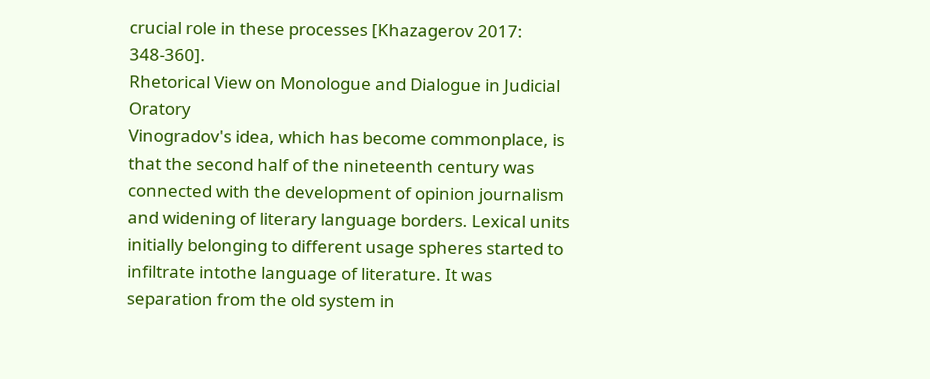crucial role in these processes [Khazagerov 2017: 348-360].
Rhetorical View on Monologue and Dialogue in Judicial Oratory
Vinogradov's idea, which has become commonplace, is that the second half of the nineteenth century was connected with the development of opinion journalism and widening of literary language borders. Lexical units initially belonging to different usage spheres started to infiltrate intothe language of literature. It was separation from the old system in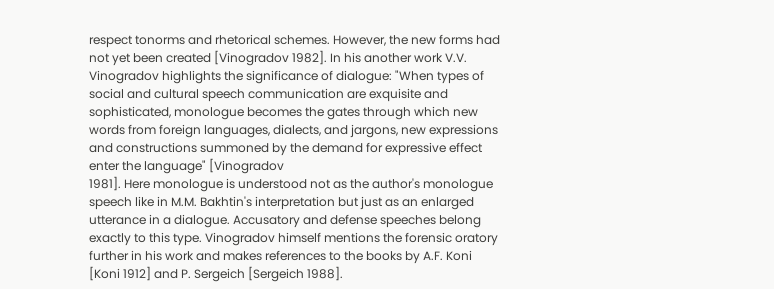respect tonorms and rhetorical schemes. However, the new forms had not yet been created [Vinogradov 1982]. In his another work V.V. Vinogradov highlights the significance of dialogue: "When types of social and cultural speech communication are exquisite and sophisticated, monologue becomes the gates through which new words from foreign languages, dialects, and jargons, new expressions and constructions summoned by the demand for expressive effect enter the language" [Vinogradov
1981]. Here monologue is understood not as the author's monologue speech like in M.M. Bakhtin's interpretation but just as an enlarged utterance in a dialogue. Accusatory and defense speeches belong exactly to this type. Vinogradov himself mentions the forensic oratory further in his work and makes references to the books by A.F. Koni [Koni 1912] and P. Sergeich [Sergeich 1988].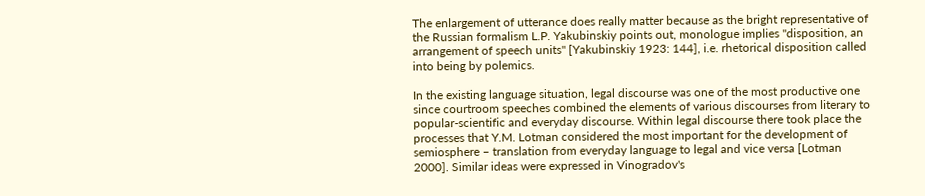The enlargement of utterance does really matter because as the bright representative of the Russian formalism L.P. Yakubinskiy points out, monologue implies "disposition, an arrangement of speech units" [Yakubinskiy 1923: 144], i.e. rhetorical disposition called into being by polemics.

In the existing language situation, legal discourse was one of the most productive one since courtroom speeches combined the elements of various discourses from literary to popular-scientific and everyday discourse. Within legal discourse there took place the processes that Y.M. Lotman considered the most important for the development of semiosphere – translation from everyday language to legal and vice versa [Lotman 2000]. Similar ideas were expressed in Vinogradov's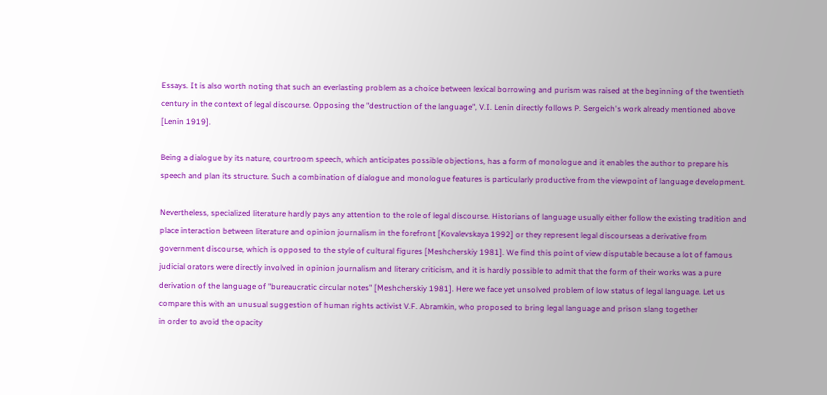Essays. It is also worth noting that such an everlasting problem as a choice between lexical borrowing and purism was raised at the beginning of the twentieth century in the context of legal discourse. Opposing the "destruction of the language", V.I. Lenin directly follows P. Sergeich's work already mentioned above [Lenin 1919].

Being a dialogue by its nature, courtroom speech, which anticipates possible objections, has a form of monologue and it enables the author to prepare his speech and plan its structure. Such a combination of dialogue and monologue features is particularly productive from the viewpoint of language development.

Nevertheless, specialized literature hardly pays any attention to the role of legal discourse. Historians of language usually either follow the existing tradition and place interaction between literature and opinion journalism in the forefront [Kovalevskaya 1992] or they represent legal discourseas a derivative from government discourse, which is opposed to the style of cultural figures [Meshcherskiy 1981]. We find this point of view disputable because a lot of famous judicial orators were directly involved in opinion journalism and literary criticism, and it is hardly possible to admit that the form of their works was a pure derivation of the language of "bureaucratic circular notes" [Meshcherskiy 1981]. Here we face yet unsolved problem of low status of legal language. Let us compare this with an unusual suggestion of human rights activist V.F. Abramkin, who proposed to bring legal language and prison slang together
in order to avoid the opacity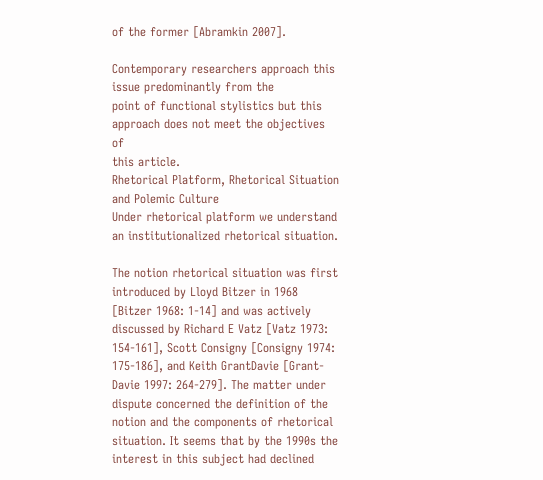of the former [Abramkin 2007].

Contemporary researchers approach this issue predominantly from the
point of functional stylistics but this approach does not meet the objectives of
this article.
Rhetorical Platform, Rhetorical Situation and Polemic Culture
Under rhetorical platform we understand an institutionalized rhetorical situation.

The notion rhetorical situation was first introduced by Lloyd Bitzer in 1968 [Bitzer 1968: 1-14] and was actively discussed by Richard E Vatz [Vatz 1973: 154-161], Scott Consigny [Consigny 1974: 175-186], and Keith GrantDavie [Grant-Davie 1997: 264-279]. The matter under dispute concerned the definition of the notion and the components of rhetorical situation. It seems that by the 1990s the interest in this subject had declined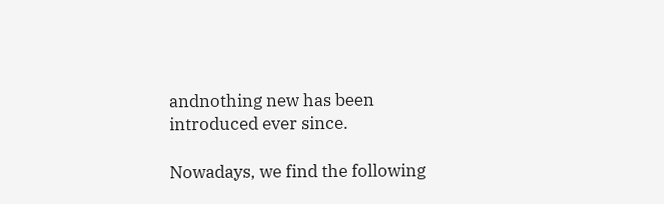andnothing new has been introduced ever since.

Nowadays, we find the following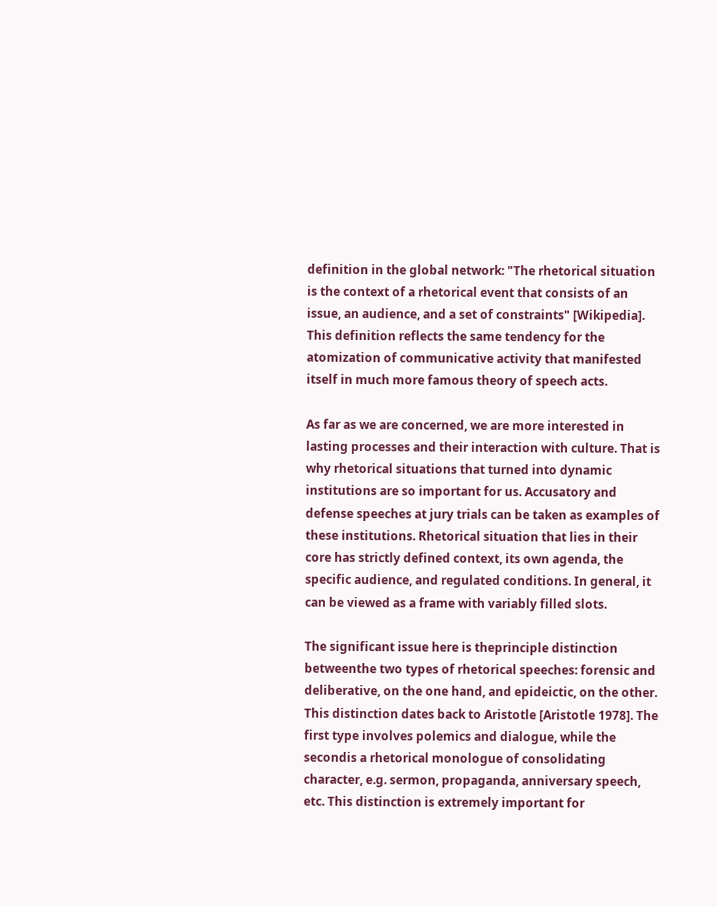definition in the global network: "The rhetorical situation is the context of a rhetorical event that consists of an issue, an audience, and a set of constraints" [Wikipedia]. This definition reflects the same tendency for the atomization of communicative activity that manifested itself in much more famous theory of speech acts.

As far as we are concerned, we are more interested in lasting processes and their interaction with culture. That is why rhetorical situations that turned into dynamic institutions are so important for us. Accusatory and defense speeches at jury trials can be taken as examples of these institutions. Rhetorical situation that lies in their core has strictly defined context, its own agenda, the specific audience, and regulated conditions. In general, it can be viewed as a frame with variably filled slots.

The significant issue here is theprinciple distinction betweenthe two types of rhetorical speeches: forensic and deliberative, on the one hand, and epideictic, on the other. This distinction dates back to Aristotle [Aristotle 1978]. The first type involves polemics and dialogue, while the secondis a rhetorical monologue of consolidating character, e.g. sermon, propaganda, anniversary speech, etc. This distinction is extremely important for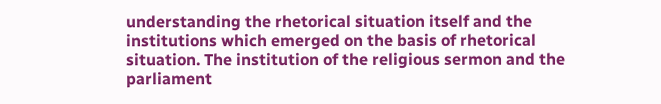understanding the rhetorical situation itself and the institutions which emerged on the basis of rhetorical situation. The institution of the religious sermon and the parliament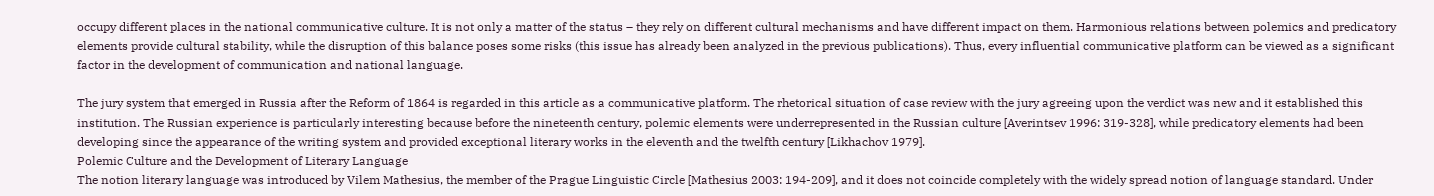occupy different places in the national communicative culture. It is not only a matter of the status – they rely on different cultural mechanisms and have different impact on them. Harmonious relations between polemics and predicatory elements provide cultural stability, while the disruption of this balance poses some risks (this issue has already been analyzed in the previous publications). Thus, every influential communicative platform can be viewed as a significant factor in the development of communication and national language.

The jury system that emerged in Russia after the Reform of 1864 is regarded in this article as a communicative platform. The rhetorical situation of case review with the jury agreeing upon the verdict was new and it established this institution. The Russian experience is particularly interesting because before the nineteenth century, polemic elements were underrepresented in the Russian culture [Averintsev 1996: 319-328], while predicatory elements had been developing since the appearance of the writing system and provided exceptional literary works in the eleventh and the twelfth century [Likhachov 1979].
Polemic Culture and the Development of Literary Language
The notion literary language was introduced by Vilem Mathesius, the member of the Prague Linguistic Circle [Mathesius 2003: 194-209], and it does not coincide completely with the widely spread notion of language standard. Under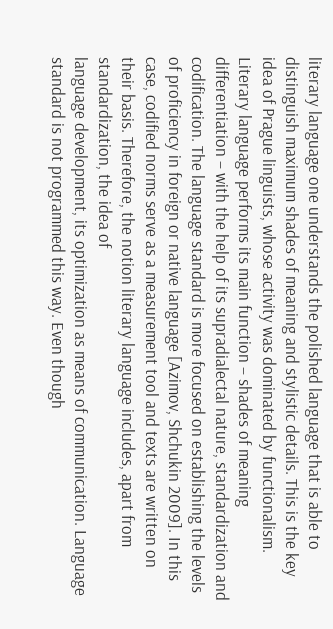literary language one understands the polished language that is able to distinguish maximum shades of meaning and stylistic details. This is the key idea of Prague linguists, whose activity was dominated by functionalism. Literary language performs its main function – shades of meaning differentiation – with the help of its supradialectal nature, standardization and codification. The language standard is more focused on establishing the levels of proficiency in foreign or native language [Azimov, Shchukin 2009]. In this case, codified norms serve as a measurement tool and texts are written on their basis. Therefore, the notion literary language includes, apart from standardization, the idea of
language development, its optimization as means of communication. Language standard is not programmed this way. Even though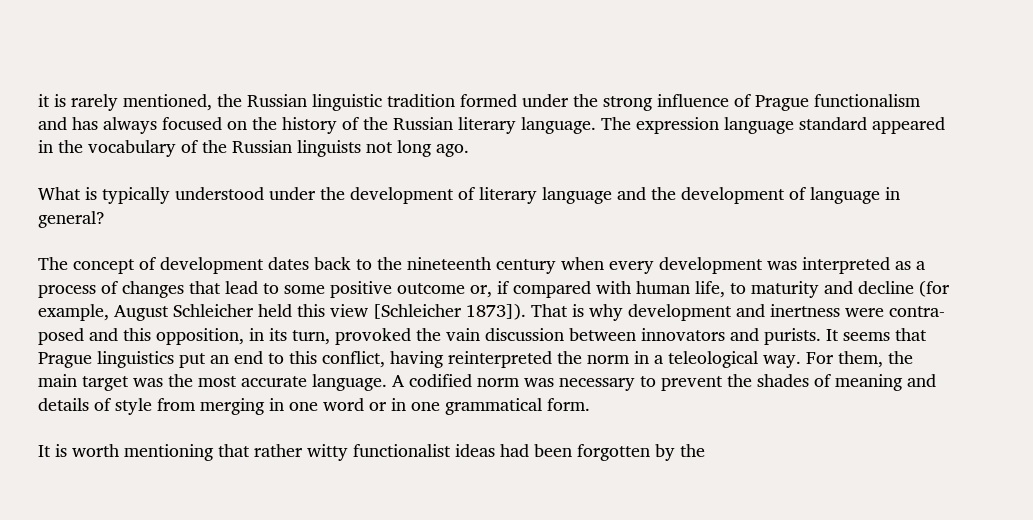it is rarely mentioned, the Russian linguistic tradition formed under the strong influence of Prague functionalism and has always focused on the history of the Russian literary language. The expression language standard appeared in the vocabulary of the Russian linguists not long ago.

What is typically understood under the development of literary language and the development of language in general?

The concept of development dates back to the nineteenth century when every development was interpreted as a process of changes that lead to some positive outcome or, if compared with human life, to maturity and decline (for example, August Schleicher held this view [Schleicher 1873]). That is why development and inertness were contra-posed and this opposition, in its turn, provoked the vain discussion between innovators and purists. It seems that Prague linguistics put an end to this conflict, having reinterpreted the norm in a teleological way. For them, the main target was the most accurate language. A codified norm was necessary to prevent the shades of meaning and details of style from merging in one word or in one grammatical form.

It is worth mentioning that rather witty functionalist ideas had been forgotten by the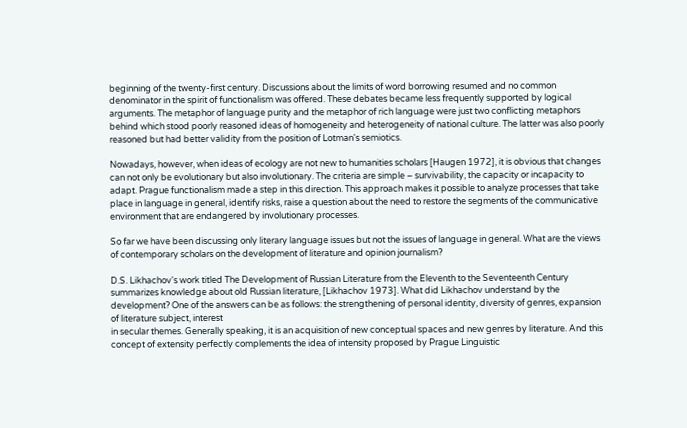beginning of the twenty-first century. Discussions about the limits of word borrowing resumed and no common denominator in the spirit of functionalism was offered. These debates became less frequently supported by logical arguments. The metaphor of language purity and the metaphor of rich language were just two conflicting metaphors behind which stood poorly reasoned ideas of homogeneity and heterogeneity of national culture. The latter was also poorly reasoned but had better validity from the position of Lotman's semiotics.

Nowadays, however, when ideas of ecology are not new to humanities scholars [Haugen 1972], it is obvious that changes can not only be evolutionary but also involutionary. The criteria are simple – survivability, the capacity or incapacity to adapt. Prague functionalism made a step in this direction. This approach makes it possible to analyze processes that take place in language in general, identify risks, raise a question about the need to restore the segments of the communicative environment that are endangered by involutionary processes.

So far we have been discussing only literary language issues but not the issues of language in general. What are the views of contemporary scholars on the development of literature and opinion journalism?

D.S. Likhachov's work titled The Development of Russian Literature from the Eleventh to the Seventeenth Century summarizes knowledge about old Russian literature, [Likhachov 1973]. What did Likhachov understand by the development? One of the answers can be as follows: the strengthening of personal identity, diversity of genres, expansion of literature subject, interest
in secular themes. Generally speaking, it is an acquisition of new conceptual spaces and new genres by literature. And this concept of extensity perfectly complements the idea of intensity proposed by Prague Linguistic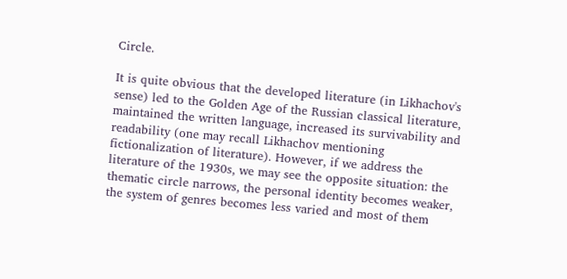Circle.

It is quite obvious that the developed literature (in Likhachov's sense) led to the Golden Age of the Russian classical literature, maintained the written language, increased its survivability and readability (one may recall Likhachov mentioning fictionalization of literature). However, if we address the literature of the 1930s, we may see the opposite situation: the thematic circle narrows, the personal identity becomes weaker, the system of genres becomes less varied and most of them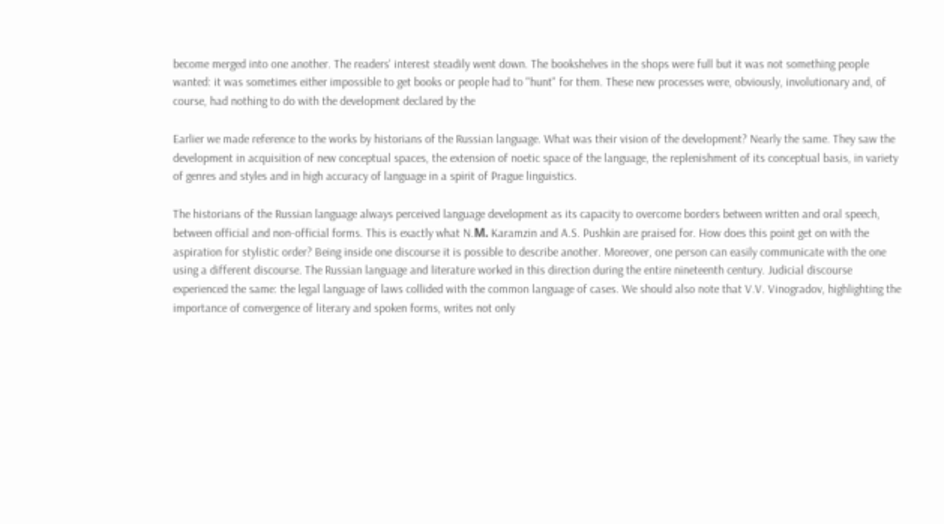become merged into one another. The readers' interest steadily went down. The bookshelves in the shops were full but it was not something people wanted: it was sometimes either impossible to get books or people had to "hunt" for them. These new processes were, obviously, involutionary and, of course, had nothing to do with the development declared by the

Earlier we made reference to the works by historians of the Russian language. What was their vision of the development? Nearly the same. They saw the development in acquisition of new conceptual spaces, the extension of noetic space of the language, the replenishment of its conceptual basis, in variety of genres and styles and in high accuracy of language in a spirit of Prague linguistics.

The historians of the Russian language always perceived language development as its capacity to overcome borders between written and oral speech, between official and non-official forms. This is exactly what N.М. Karamzin and A.S. Pushkin are praised for. How does this point get on with the aspiration for stylistic order? Being inside one discourse it is possible to describe another. Moreover, one person can easily communicate with the one using a different discourse. The Russian language and literature worked in this direction during the entire nineteenth century. Judicial discourse experienced the same: the legal language of laws collided with the common language of cases. We should also note that V.V. Vinogradov, highlighting the importance of convergence of literary and spoken forms, writes not only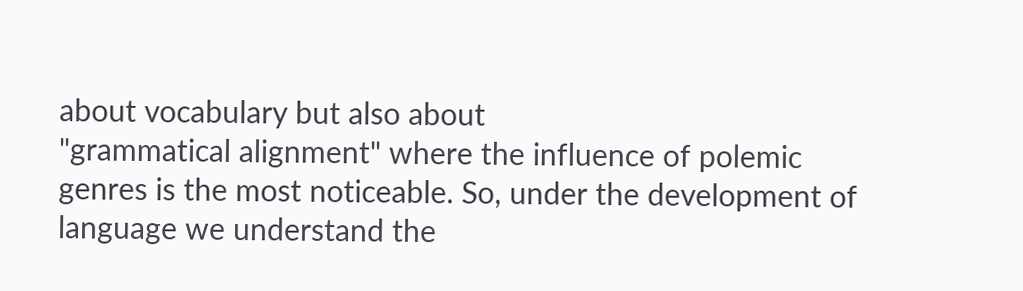about vocabulary but also about
"grammatical alignment" where the influence of polemic genres is the most noticeable. So, under the development of language we understand the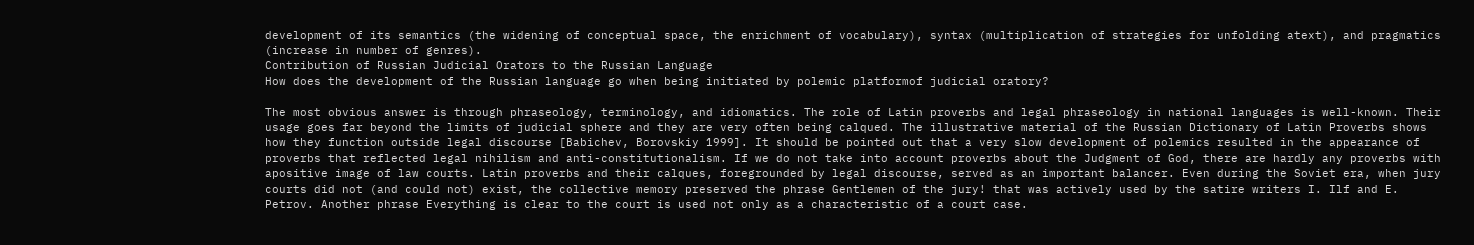development of its semantics (the widening of conceptual space, the enrichment of vocabulary), syntax (multiplication of strategies for unfolding atext), and pragmatics (increase in number of genres).
Contribution of Russian Judicial Orators to the Russian Language
How does the development of the Russian language go when being initiated by polemic platformof judicial oratory?

The most obvious answer is through phraseology, terminology, and idiomatics. The role of Latin proverbs and legal phraseology in national languages is well-known. Their usage goes far beyond the limits of judicial sphere and they are very often being calqued. The illustrative material of the Russian Dictionary of Latin Proverbs shows how they function outside legal discourse [Babichev, Borovskiy 1999]. It should be pointed out that a very slow development of polemics resulted in the appearance of proverbs that reflected legal nihilism and anti-constitutionalism. If we do not take into account proverbs about the Judgment of God, there are hardly any proverbs with apositive image of law courts. Latin proverbs and their calques, foregrounded by legal discourse, served as an important balancer. Even during the Soviet era, when jury courts did not (and could not) exist, the collective memory preserved the phrase Gentlemen of the jury! that was actively used by the satire writers I. Ilf and E. Petrov. Another phrase Everything is clear to the court is used not only as a characteristic of a court case.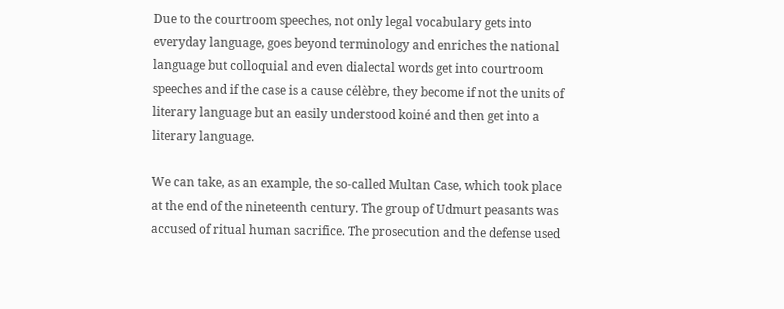Due to the courtroom speeches, not only legal vocabulary gets into everyday language, goes beyond terminology and enriches the national language but colloquial and even dialectal words get into courtroom speeches and if the case is a cause célèbre, they become if not the units of literary language but an easily understood koiné and then get into a literary language.

We can take, as an example, the so-called Multan Case, which took place at the end of the nineteenth century. The group of Udmurt peasants was accused of ritual human sacrifice. The prosecution and the defense used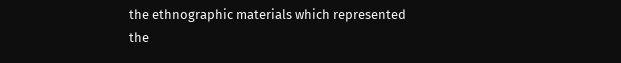the ethnographic materials which represented the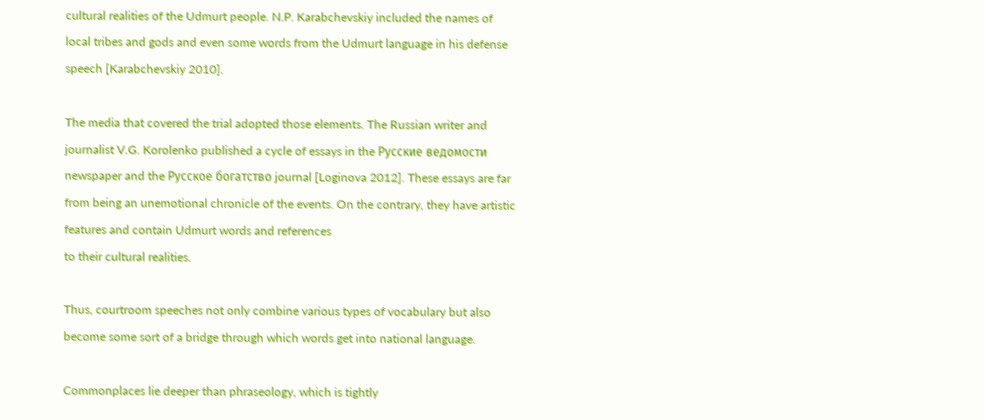cultural realities of the Udmurt people. N.P. Karabchevskiy included the names of local tribes and gods and even some words from the Udmurt language in his defense speech [Karabchevskiy 2010].

The media that covered the trial adopted those elements. The Russian writer and journalist V.G. Korolenko published a cycle of essays in the Русские ведомости newspaper and the Русское богатство journal [Loginova 2012]. These essays are far from being an unemotional chronicle of the events. On the contrary, they have artistic features and contain Udmurt words and references
to their cultural realities.

Thus, courtroom speeches not only combine various types of vocabulary but also become some sort of a bridge through which words get into national language.

Commonplaces lie deeper than phraseology, which is tightly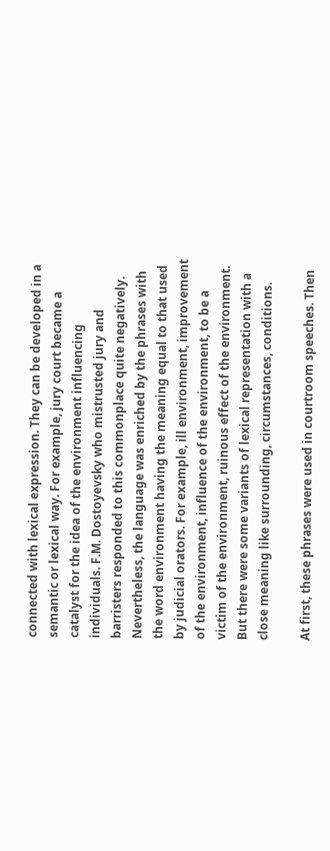connected with lexical expression. They can be developed in a semantic or lexical way. For example, jury court became a catalyst for the idea of the environment influencing individuals. F.M. Dostoyevsky who mistrusted jury and barristers responded to this commonplace quite negatively. Nevertheless, the language was enriched by the phrases with the word environment having the meaning equal to that used by judicial orators. For example, ill environment, improvement of the environment, influence of the environment, to be a victim of the environment, ruinous effect of the environment. But there were some variants of lexical representation with a close meaning like surrounding, circumstances, conditions.

At first, these phrases were used in courtroom speeches. Then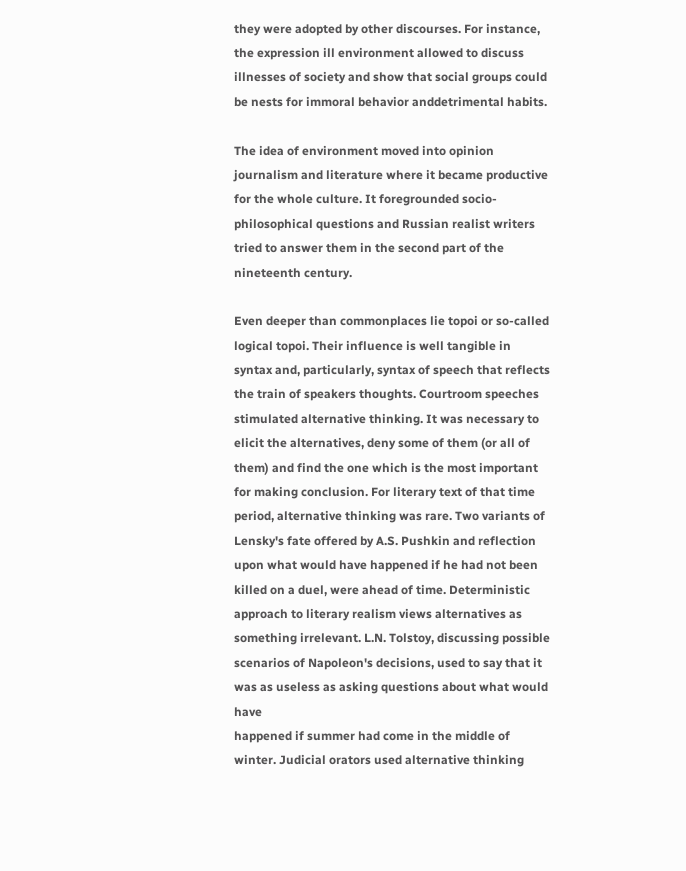they were adopted by other discourses. For instance, the expression ill environment allowed to discuss illnesses of society and show that social groups could be nests for immoral behavior anddetrimental habits.

The idea of environment moved into opinion journalism and literature where it became productive for the whole culture. It foregrounded socio-philosophical questions and Russian realist writers tried to answer them in the second part of the nineteenth century.

Even deeper than commonplaces lie topoi or so-called logical topoi. Their influence is well tangible in syntax and, particularly, syntax of speech that reflects the train of speakers thoughts. Courtroom speeches stimulated alternative thinking. It was necessary to elicit the alternatives, deny some of them (or all of them) and find the one which is the most important for making conclusion. For literary text of that time period, alternative thinking was rare. Two variants of Lensky's fate offered by A.S. Pushkin and reflection upon what would have happened if he had not been killed on a duel, were ahead of time. Deterministic approach to literary realism views alternatives as something irrelevant. L.N. Tolstoy, discussing possible scenarios of Napoleon's decisions, used to say that it was as useless as asking questions about what would have
happened if summer had come in the middle of winter. Judicial orators used alternative thinking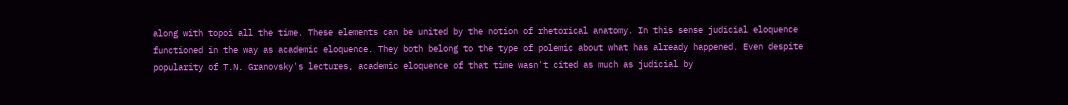along with topoi all the time. These elements can be united by the notion of rhetorical anatomy. In this sense judicial eloquence functioned in the way as academic eloquence. They both belong to the type of polemic about what has already happened. Even despite popularity of T.N. Granovsky's lectures, academic eloquence of that time wasn't cited as much as judicial by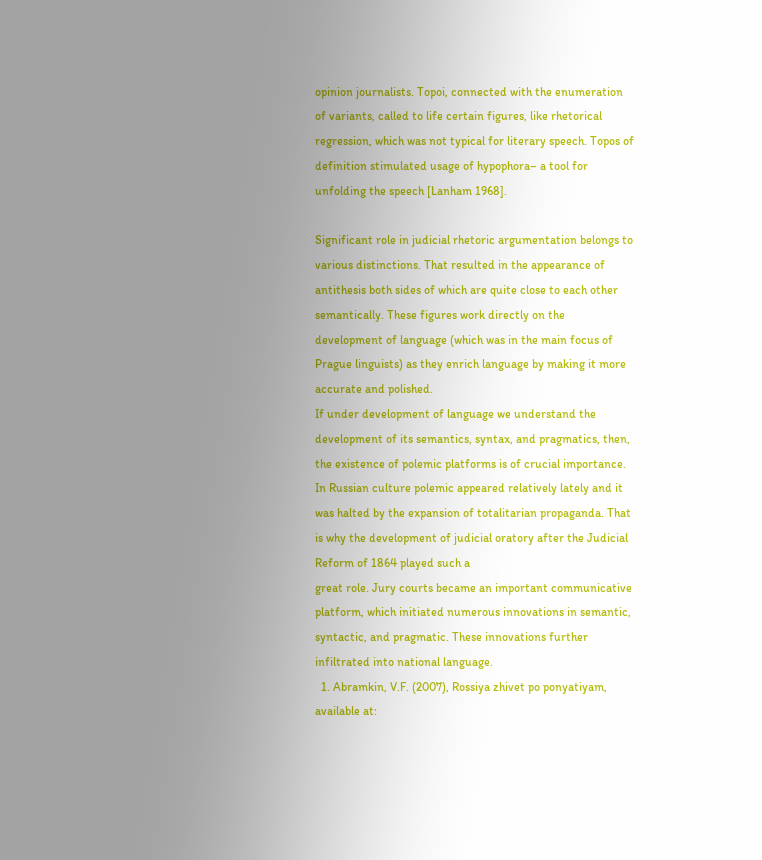opinion journalists. Topoi, connected with the enumeration of variants, called to life certain figures, like rhetorical regression, which was not typical for literary speech. Topos of definition stimulated usage of hypophora– a tool for unfolding the speech [Lanham 1968].

Significant role in judicial rhetoric argumentation belongs to various distinctions. That resulted in the appearance of antithesis both sides of which are quite close to each other semantically. These figures work directly on the development of language (which was in the main focus of Prague linguists) as they enrich language by making it more accurate and polished.
If under development of language we understand the development of its semantics, syntax, and pragmatics, then, the existence of polemic platforms is of crucial importance. In Russian culture polemic appeared relatively lately and it was halted by the expansion of totalitarian propaganda. That is why the development of judicial oratory after the Judicial Reform of 1864 played such a
great role. Jury courts became an important communicative platform, which initiated numerous innovations in semantic, syntactic, and pragmatic. These innovations further infiltrated into national language.
  1. Abramkin, V.F. (2007), Rossiya zhivet po ponyatiyam, available at: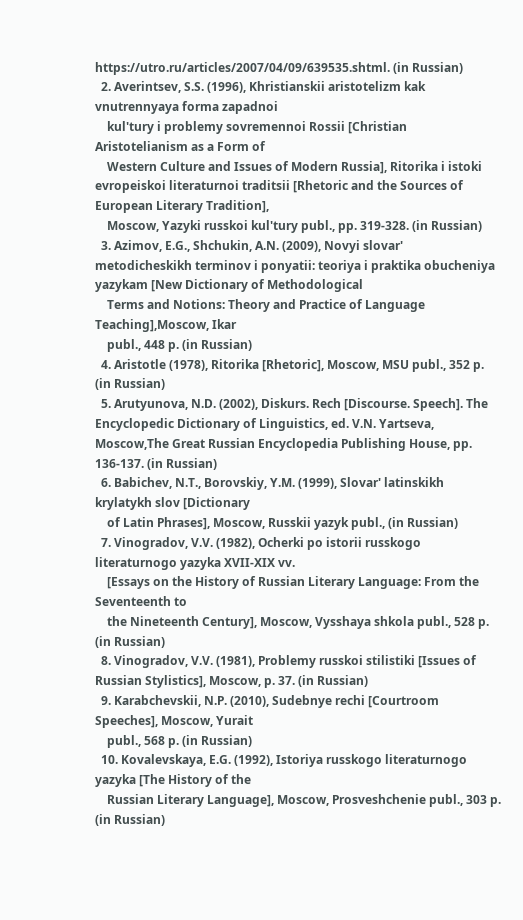https://utro.ru/articles/2007/04/09/639535.shtml. (in Russian)
  2. Averintsev, S.S. (1996), Khristianskii aristotelizm kak vnutrennyaya forma zapadnoi
    kul'tury i problemy sovremennoi Rossii [Christian Aristotelianism as a Form of
    Western Culture and Issues of Modern Russia], Ritorika i istoki evropeiskoi literaturnoi traditsii [Rhetoric and the Sources of European Literary Tradition],
    Moscow, Yazyki russkoi kul'tury publ., pp. 319-328. (in Russian)
  3. Azimov, E.G., Shchukin, A.N. (2009), Novyi slovar' metodicheskikh terminov i ponyatii: teoriya i praktika obucheniya yazykam [New Dictionary of Methodological
    Terms and Notions: Theory and Practice of Language Teaching],Moscow, Ikar
    publ., 448 p. (in Russian)
  4. Aristotle (1978), Ritorika [Rhetoric], Moscow, MSU publ., 352 p. (in Russian)
  5. Arutyunova, N.D. (2002), Diskurs. Rech [Discourse. Speech]. The Encyclopedic Dictionary of Linguistics, ed. V.N. Yartseva, Moscow,The Great Russian Encyclopedia Publishing House, pp. 136-137. (in Russian)
  6. Babichev, N.T., Borovskiy, Y.M. (1999), Slovar' latinskikh krylatykh slov [Dictionary
    of Latin Phrases], Moscow, Russkii yazyk publ., (in Russian)
  7. Vinogradov, V.V. (1982), Ocherki po istorii russkogo literaturnogo yazyka XVII-XIX vv.
    [Essays on the History of Russian Literary Language: From the Seventeenth to
    the Nineteenth Century], Moscow, Vysshaya shkola publ., 528 p. (in Russian)
  8. Vinogradov, V.V. (1981), Problemy russkoi stilistiki [Issues of Russian Stylistics], Moscow, p. 37. (in Russian)
  9. Karabchevskii, N.P. (2010), Sudebnye rechi [Courtroom Speeches], Moscow, Yurait
    publ., 568 p. (in Russian)
  10. Kovalevskaya, E.G. (1992), Istoriya russkogo literaturnogo yazyka [The History of the
    Russian Literary Language], Moscow, Prosveshchenie publ., 303 p. (in Russian)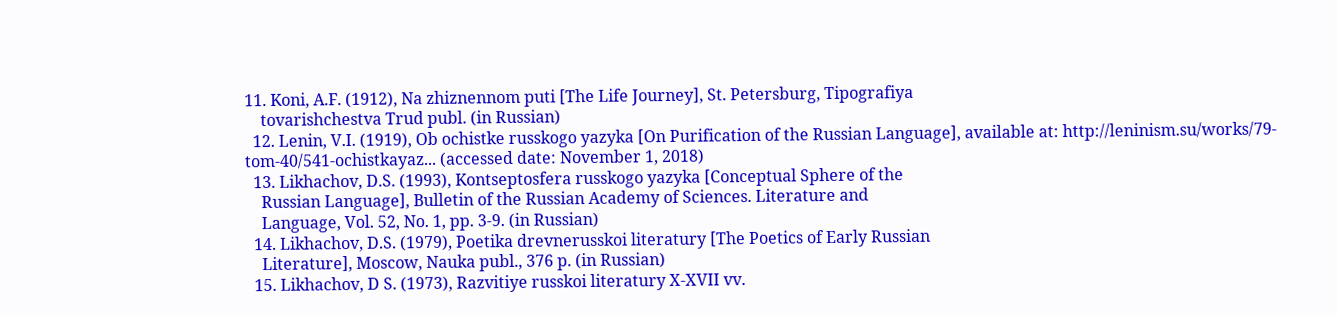11. Koni, A.F. (1912), Na zhiznennom puti [The Life Journey], St. Petersburg, Tipografiya
    tovarishchestva Trud publ. (in Russian)
  12. Lenin, V.I. (1919), Ob ochistke russkogo yazyka [On Purification of the Russian Language], available at: http://leninism.su/works/79-tom-40/541-ochistkayaz... (accessed date: November 1, 2018)
  13. Likhachov, D.S. (1993), Kontseptosfera russkogo yazyka [Conceptual Sphere of the
    Russian Language], Bulletin of the Russian Academy of Sciences. Literature and
    Language, Vol. 52, No. 1, pp. 3-9. (in Russian)
  14. Likhachov, D.S. (1979), Poetika drevnerusskoi literatury [The Poetics of Early Russian
    Literature], Moscow, Nauka publ., 376 p. (in Russian)
  15. Likhachov, D S. (1973), Razvitiye russkoi literatury X-XVII vv.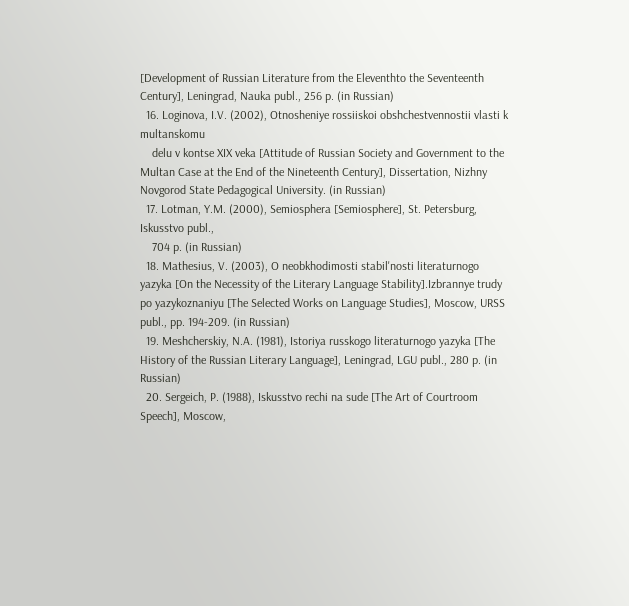[Development of Russian Literature from the Eleventhto the Seventeenth Century], Leningrad, Nauka publ., 256 p. (in Russian)
  16. Loginova, I.V. (2002), Otnosheniye rossiiskoi obshchestvennostii vlasti k multanskomu
    delu v kontse XIX veka [Attitude of Russian Society and Government to the Multan Case at the End of the Nineteenth Century], Dissertation, Nizhny Novgorod State Pedagogical University. (in Russian)
  17. Lotman, Y.M. (2000), Semiosphera [Semiosphere], St. Petersburg, Iskusstvo publ.,
    704 p. (in Russian)
  18. Mathesius, V. (2003), O neobkhodimosti stabil'nosti literaturnogo yazyka [On the Necessity of the Literary Language Stability].Izbrannye trudy po yazykoznaniyu [The Selected Works on Language Studies], Moscow, URSS publ., pp. 194-209. (in Russian)
  19. Meshcherskiy, N.A. (1981), Istoriya russkogo literaturnogo yazyka [The History of the Russian Literary Language], Leningrad, LGU publ., 280 p. (in Russian)
  20. Sergeich, P. (1988), Iskusstvo rechi na sude [The Art of Courtroom Speech], Moscow,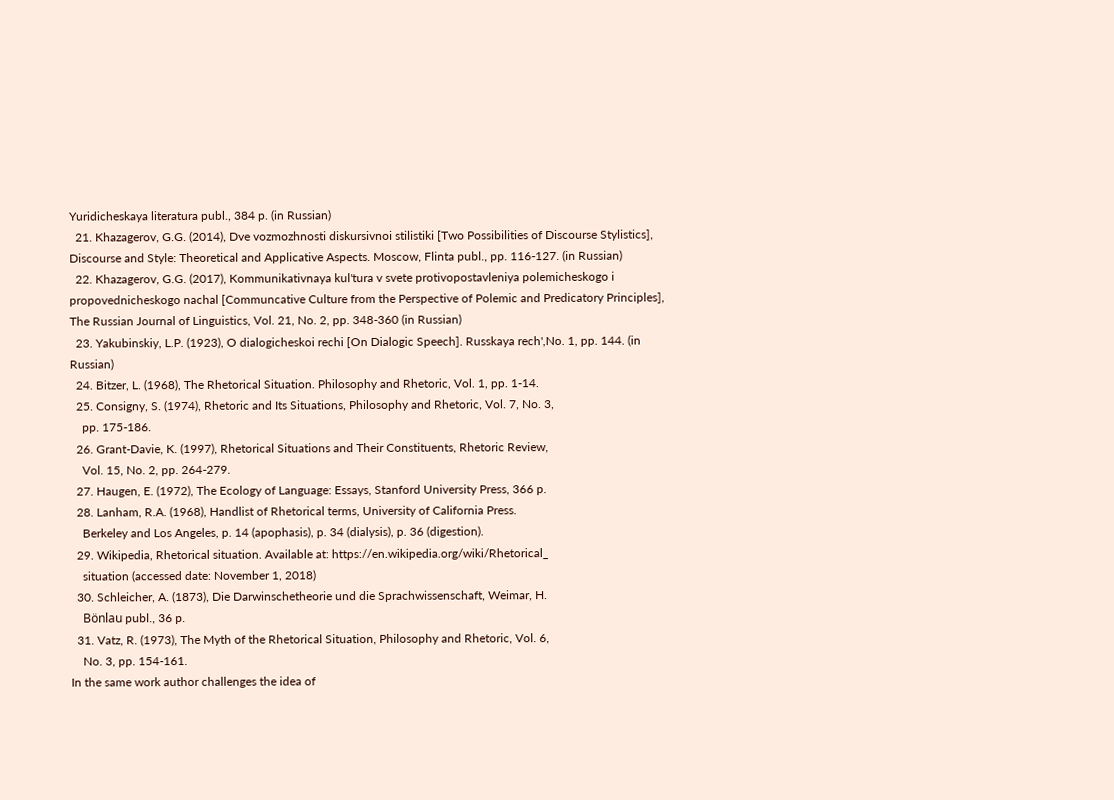Yuridicheskaya literatura publ., 384 p. (in Russian)
  21. Khazagerov, G.G. (2014), Dve vozmozhnosti diskursivnoi stilistiki [Two Possibilities of Discourse Stylistics], Discourse and Style: Theoretical and Applicative Aspects. Moscow, Flinta publ., pp. 116-127. (in Russian)
  22. Khazagerov, G.G. (2017), Kommunikativnaya kul'tura v svete protivopostavleniya polemicheskogo i propovednicheskogo nachal [Communcative Culture from the Perspective of Polemic and Predicatory Principles], The Russian Journal of Linguistics, Vol. 21, No. 2, pp. 348-360 (in Russian)
  23. Yakubinskiy, L.P. (1923), O dialogicheskoi rechi [On Dialogic Speech]. Russkaya rech',No. 1, pp. 144. (in Russian)
  24. Bitzer, L. (1968), The Rhetorical Situation. Philosophy and Rhetoric, Vol. 1, pp. 1-14.
  25. Consigny, S. (1974), Rhetoric and Its Situations, Philosophy and Rhetoric, Vol. 7, No. 3,
    pp. 175-186.
  26. Grant-Davie, K. (1997), Rhetorical Situations and Their Constituents, Rhetoric Review,
    Vol. 15, No. 2, pp. 264-279.
  27. Haugen, E. (1972), The Ecology of Language: Essays, Stanford University Press, 366 p.
  28. Lanham, R.A. (1968), Handlist of Rhetorical terms, University of California Press.
    Berkeley and Los Angeles, p. 14 (apophasis), p. 34 (dialysis), p. 36 (digestion).
  29. Wikipedia, Rhetorical situation. Available at: https://en.wikipedia.org/wiki/Rhetorical_
    situation (accessed date: November 1, 2018)
  30. Schleicher, A. (1873), Die Darwinschetheorie und die Sprachwissenschaft, Weimar, H.
    Bönlau publ., 36 p.
  31. Vatz, R. (1973), The Myth of the Rhetorical Situation, Philosophy and Rhetoric, Vol. 6,
    No. 3, pp. 154-161.
In the same work author challenges the idea of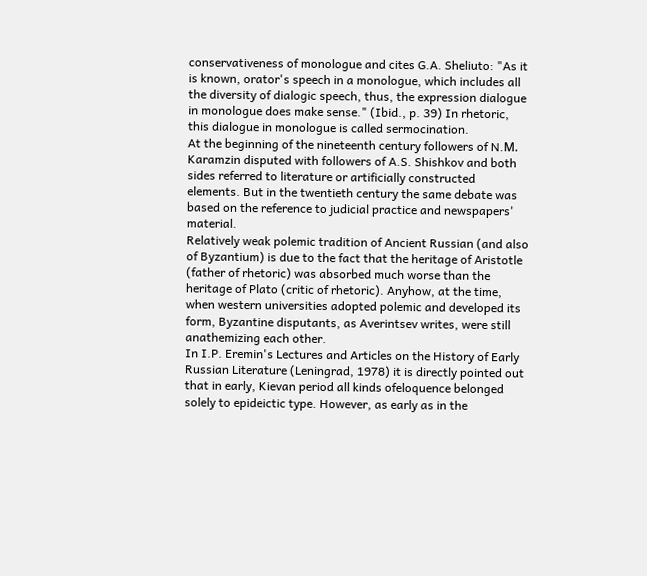conservativeness of monologue and cites G.A. Sheliuto: "As it is known, orator's speech in a monologue, which includes all the diversity of dialogic speech, thus, the expression dialogue in monologue does make sense." (Ibid., p. 39) In rhetoric, this dialogue in monologue is called sermocination.
At the beginning of the nineteenth century followers of N.М. Karamzin disputed with followers of A.S. Shishkov and both sides referred to literature or artificially constructed elements. But in the twentieth century the same debate was based on the reference to judicial practice and newspapers' material.
Relatively weak polemic tradition of Ancient Russian (and also of Byzantium) is due to the fact that the heritage of Aristotle (father of rhetoric) was absorbed much worse than the heritage of Plato (critic of rhetoric). Anyhow, at the time, when western universities adopted polemic and developed its form, Byzantine disputants, as Averintsev writes, were still anathemizing each other.
In I.P. Eremin's Lectures and Articles on the History of Early Russian Literature (Leningrad, 1978) it is directly pointed out that in early, Kievan period all kinds ofeloquence belonged solely to epideictic type. However, as early as in the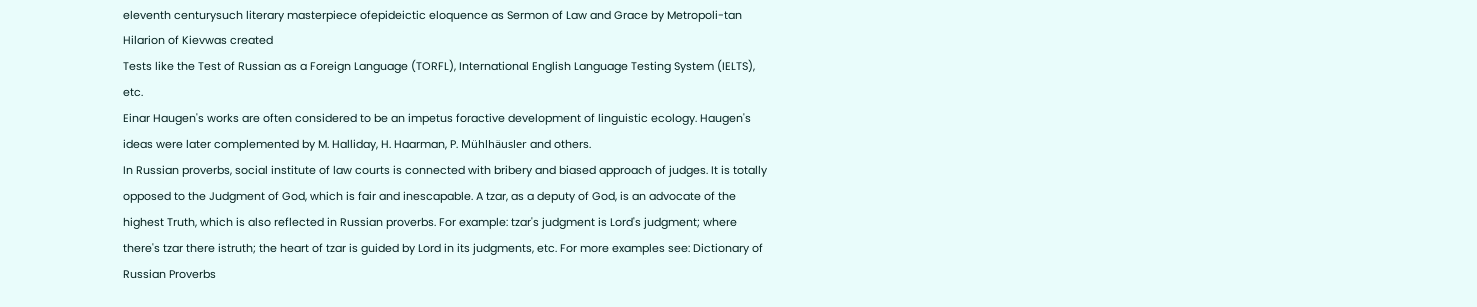eleventh centurysuch literary masterpiece ofepideictic eloquence as Sermon of Law and Grace by Metropoli-tan Hilarion of Kievwas created
Tests like the Test of Russian as a Foreign Language (TORFL), International English Language Testing System (IELTS), etc.
Einar Haugen's works are often considered to be an impetus foractive development of linguistic ecology. Haugen's ideas were later complemented by M. Halliday, H. Haarman, P. Mühlhäusler and others.
In Russian proverbs, social institute of law courts is connected with bribery and biased approach of judges. It is totally opposed to the Judgment of God, which is fair and inescapable. A tzar, as a deputy of God, is an advocate of the highest Truth, which is also reflected in Russian proverbs. For example: tzar's judgment is Lord's judgment; where there's tzar there istruth; the heart of tzar is guided by Lord in its judgments, etc. For more examples see: Dictionary of Russian Proverbs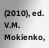(2010), ed. V.M. Mokienko,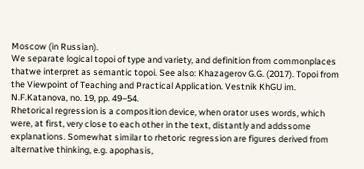Moscow (in Russian).
We separate logical topoi of type and variety, and definition from commonplaces thatwe interpret as semantic topoi. See also: Khazagerov G.G. (2017). Topoi from the Viewpoint of Teaching and Practical Application. Vestnik KhGU im. N.F.Katanova, no. 19, pp. 49–54.
Rhetorical regression is a composition device, when orator uses words, which were, at first, very close to each other in the text, distantly and addssome explanations. Somewhat similar to rhetoric regression are figures derived from alternative thinking, e.g. apophasis,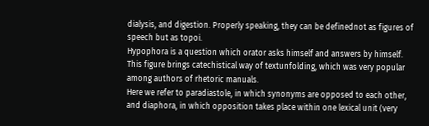dialysis, and digestion. Properly speaking, they can be definednot as figures of speech but as topoi.
Hypophora is a question which orator asks himself and answers by himself. This figure brings catechistical way of textunfolding, which was very popular among authors of rhetoric manuals.
Here we refer to paradiastole, in which synonyms are opposed to each other, and diaphora, in which opposition takes place within one lexical unit (very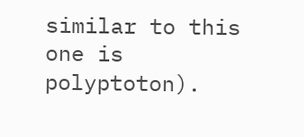similar to this one is polyptoton).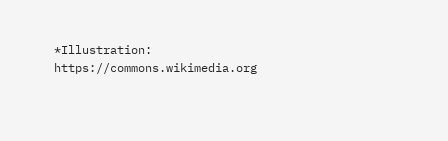*Illustration: https://commons.wikimedia.org